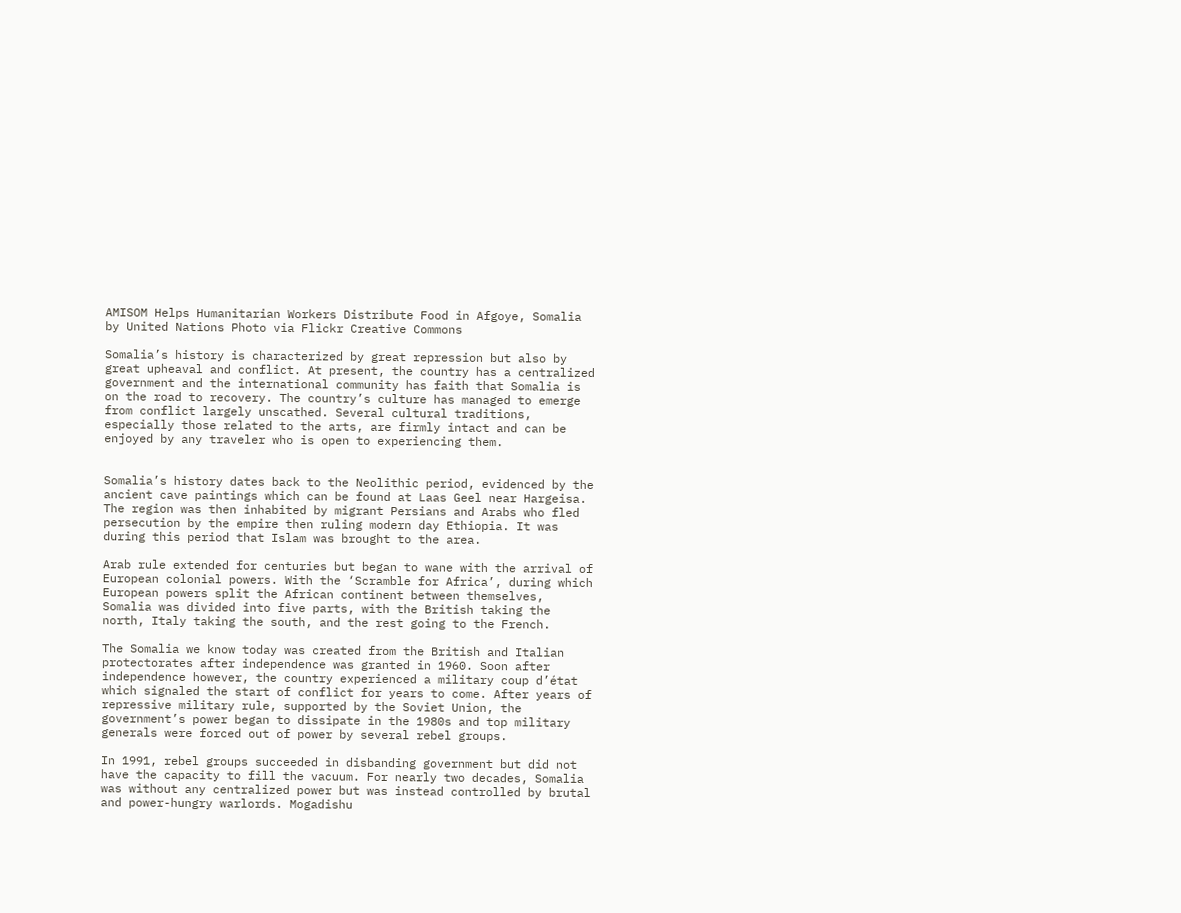AMISOM Helps Humanitarian Workers Distribute Food in Afgoye, Somalia by United Nations Photo via Flickr Creative Commons

Somalia’s history is characterized by great repression but also by great upheaval and conflict. At present, the country has a centralized government and the international community has faith that Somalia is on the road to recovery. The country’s culture has managed to emerge from conflict largely unscathed. Several cultural traditions, especially those related to the arts, are firmly intact and can be enjoyed by any traveler who is open to experiencing them.


Somalia’s history dates back to the Neolithic period, evidenced by the ancient cave paintings which can be found at Laas Geel near Hargeisa. The region was then inhabited by migrant Persians and Arabs who fled persecution by the empire then ruling modern day Ethiopia. It was during this period that Islam was brought to the area.

Arab rule extended for centuries but began to wane with the arrival of European colonial powers. With the ‘Scramble for Africa’, during which European powers split the African continent between themselves, Somalia was divided into five parts, with the British taking the north, Italy taking the south, and the rest going to the French.

The Somalia we know today was created from the British and Italian protectorates after independence was granted in 1960. Soon after independence however, the country experienced a military coup d’état which signaled the start of conflict for years to come. After years of repressive military rule, supported by the Soviet Union, the government’s power began to dissipate in the 1980s and top military generals were forced out of power by several rebel groups.

In 1991, rebel groups succeeded in disbanding government but did not have the capacity to fill the vacuum. For nearly two decades, Somalia was without any centralized power but was instead controlled by brutal and power-hungry warlords. Mogadishu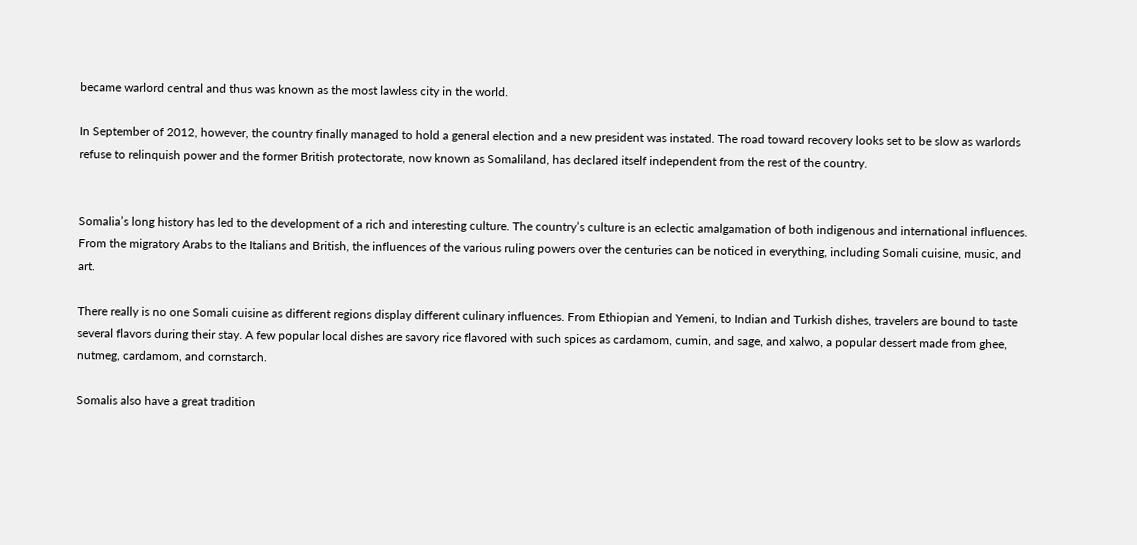became warlord central and thus was known as the most lawless city in the world.

In September of 2012, however, the country finally managed to hold a general election and a new president was instated. The road toward recovery looks set to be slow as warlords refuse to relinquish power and the former British protectorate, now known as Somaliland, has declared itself independent from the rest of the country.


Somalia’s long history has led to the development of a rich and interesting culture. The country’s culture is an eclectic amalgamation of both indigenous and international influences. From the migratory Arabs to the Italians and British, the influences of the various ruling powers over the centuries can be noticed in everything, including Somali cuisine, music, and art.

There really is no one Somali cuisine as different regions display different culinary influences. From Ethiopian and Yemeni, to Indian and Turkish dishes, travelers are bound to taste several flavors during their stay. A few popular local dishes are savory rice flavored with such spices as cardamom, cumin, and sage, and xalwo, a popular dessert made from ghee, nutmeg, cardamom, and cornstarch.

Somalis also have a great tradition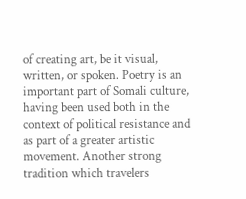of creating art, be it visual, written, or spoken. Poetry is an important part of Somali culture, having been used both in the context of political resistance and as part of a greater artistic movement. Another strong tradition which travelers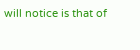will notice is that of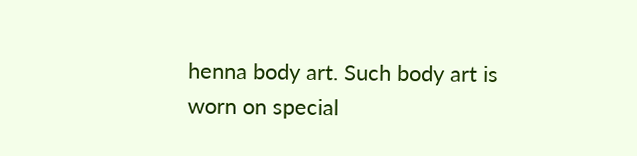henna body art. Such body art is worn on special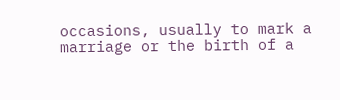occasions, usually to mark a marriage or the birth of a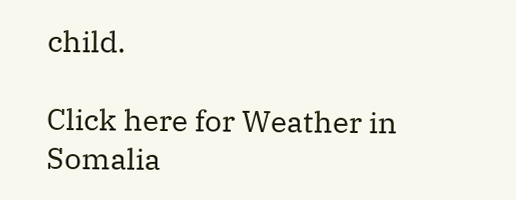child.

Click here for Weather in Somalia